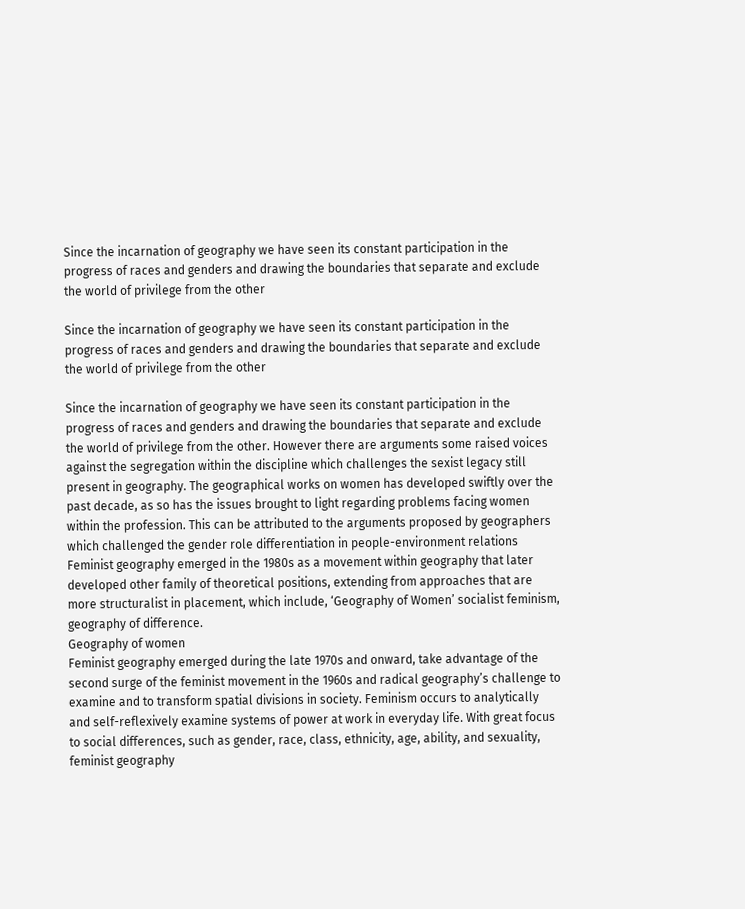Since the incarnation of geography we have seen its constant participation in the progress of races and genders and drawing the boundaries that separate and exclude the world of privilege from the other

Since the incarnation of geography we have seen its constant participation in the progress of races and genders and drawing the boundaries that separate and exclude the world of privilege from the other

Since the incarnation of geography we have seen its constant participation in the progress of races and genders and drawing the boundaries that separate and exclude the world of privilege from the other. However there are arguments some raised voices against the segregation within the discipline which challenges the sexist legacy still present in geography. The geographical works on women has developed swiftly over the past decade, as so has the issues brought to light regarding problems facing women within the profession. This can be attributed to the arguments proposed by geographers which challenged the gender role differentiation in people-environment relations
Feminist geography emerged in the 1980s as a movement within geography that later developed other family of theoretical positions, extending from approaches that are more structuralist in placement, which include, ‘Geography of Women’ socialist feminism, geography of difference.
Geography of women
Feminist geography emerged during the late 1970s and onward, take advantage of the second surge of the feminist movement in the 1960s and radical geography’s challenge to examine and to transform spatial divisions in society. Feminism occurs to analytically and self-reflexively examine systems of power at work in everyday life. With great focus to social differences, such as gender, race, class, ethnicity, age, ability, and sexuality, feminist geography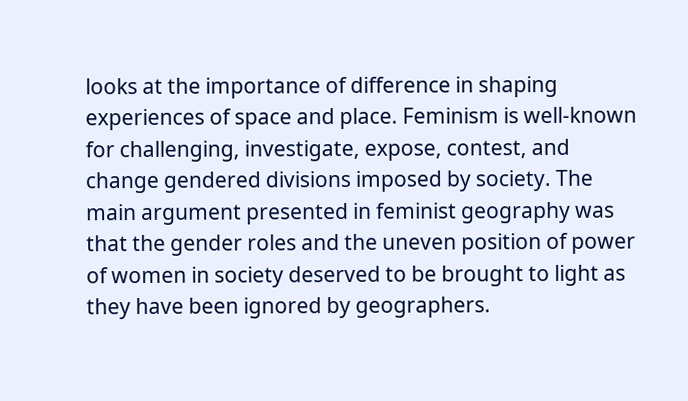looks at the importance of difference in shaping experiences of space and place. Feminism is well-known for challenging, investigate, expose, contest, and change gendered divisions imposed by society. The main argument presented in feminist geography was that the gender roles and the uneven position of power of women in society deserved to be brought to light as they have been ignored by geographers.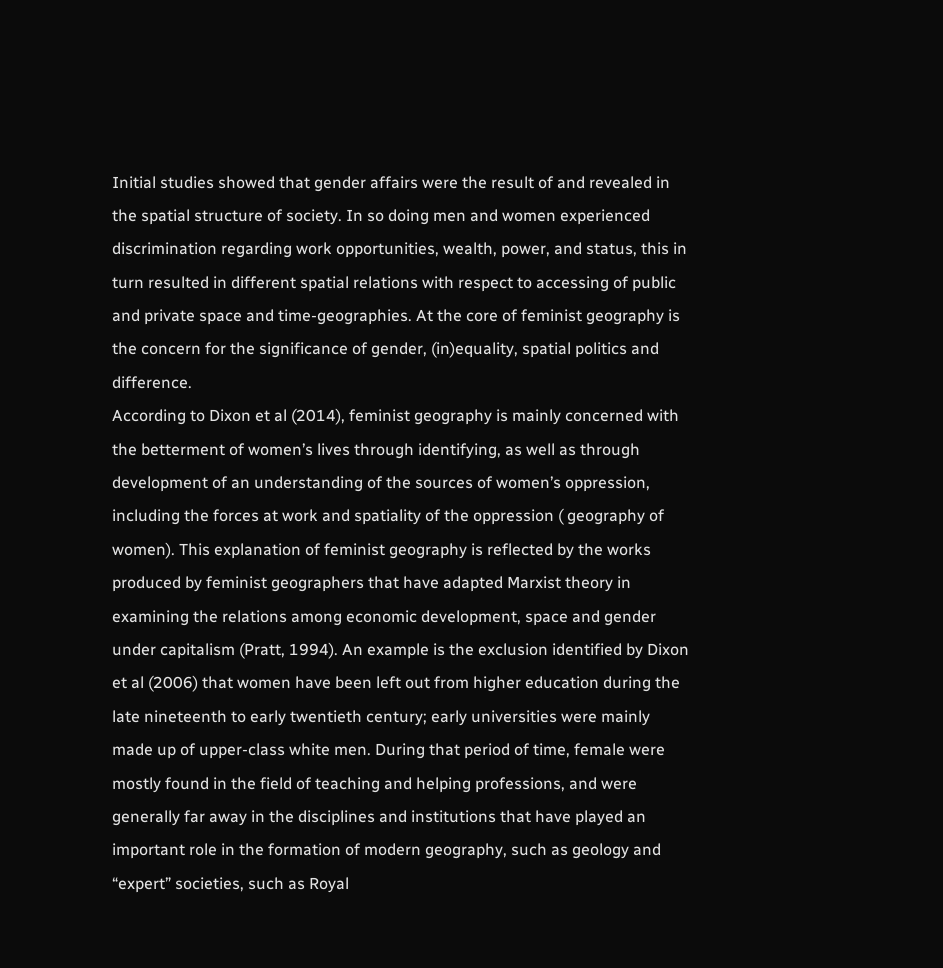Initial studies showed that gender affairs were the result of and revealed in the spatial structure of society. In so doing men and women experienced discrimination regarding work opportunities, wealth, power, and status, this in turn resulted in different spatial relations with respect to accessing of public and private space and time-geographies. At the core of feminist geography is the concern for the significance of gender, (in)equality, spatial politics and difference.
According to Dixon et al (2014), feminist geography is mainly concerned with the betterment of women’s lives through identifying, as well as through development of an understanding of the sources of women’s oppression, including the forces at work and spatiality of the oppression ( geography of women). This explanation of feminist geography is reflected by the works produced by feminist geographers that have adapted Marxist theory in examining the relations among economic development, space and gender under capitalism (Pratt, 1994). An example is the exclusion identified by Dixon et al (2006) that women have been left out from higher education during the late nineteenth to early twentieth century; early universities were mainly made up of upper-class white men. During that period of time, female were mostly found in the field of teaching and helping professions, and were generally far away in the disciplines and institutions that have played an important role in the formation of modern geography, such as geology and “expert” societies, such as Royal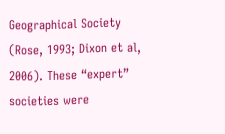Geographical Society (Rose, 1993; Dixon et al, 2006). These “expert” societies were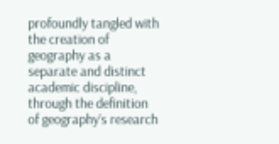profoundly tangled with the creation of geography as a separate and distinct academic discipline, through the definition of geography’s research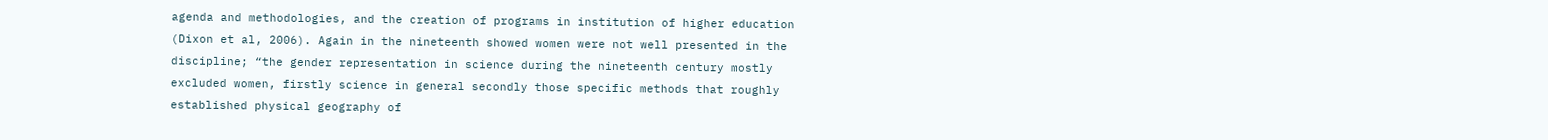agenda and methodologies, and the creation of programs in institution of higher education (Dixon et al, 2006). Again in the nineteenth showed women were not well presented in the discipline; “the gender representation in science during the nineteenth century mostly excluded women, firstly science in general secondly those specific methods that roughly established physical geography of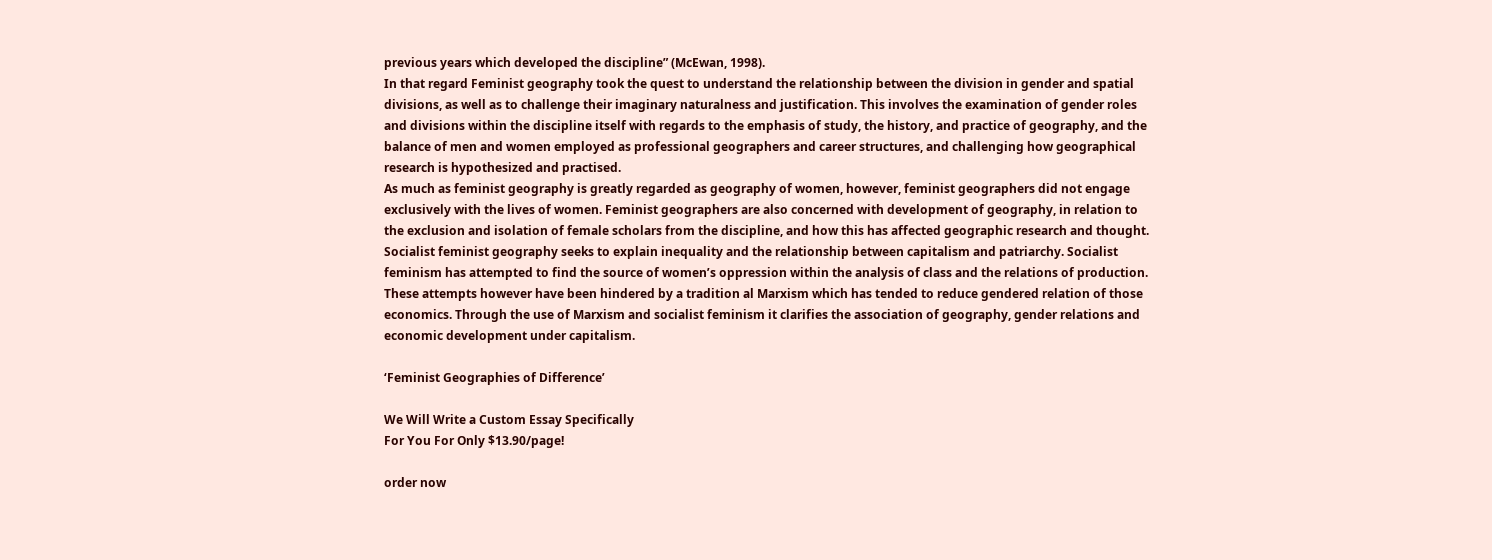previous years which developed the discipline” (McEwan, 1998).
In that regard Feminist geography took the quest to understand the relationship between the division in gender and spatial divisions, as well as to challenge their imaginary naturalness and justification. This involves the examination of gender roles and divisions within the discipline itself with regards to the emphasis of study, the history, and practice of geography, and the balance of men and women employed as professional geographers and career structures, and challenging how geographical research is hypothesized and practised.
As much as feminist geography is greatly regarded as geography of women, however, feminist geographers did not engage exclusively with the lives of women. Feminist geographers are also concerned with development of geography, in relation to the exclusion and isolation of female scholars from the discipline, and how this has affected geographic research and thought.
Socialist feminist geography seeks to explain inequality and the relationship between capitalism and patriarchy. Socialist feminism has attempted to find the source of women’s oppression within the analysis of class and the relations of production. These attempts however have been hindered by a tradition al Marxism which has tended to reduce gendered relation of those economics. Through the use of Marxism and socialist feminism it clarifies the association of geography, gender relations and economic development under capitalism.

‘Feminist Geographies of Difference’

We Will Write a Custom Essay Specifically
For You For Only $13.90/page!

order now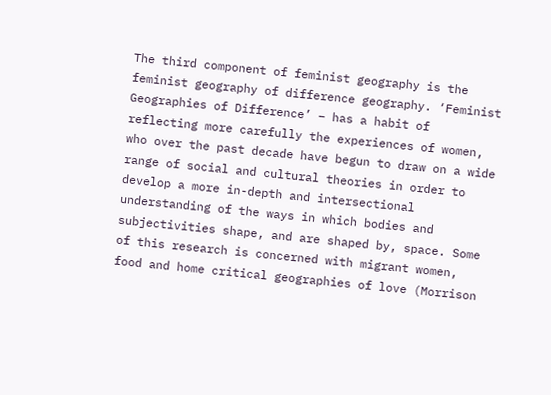The third component of feminist geography is the feminist geography of difference geography. ‘Feminist Geographies of Difference’ – has a habit of reflecting more carefully the experiences of women, who over the past decade have begun to draw on a wide range of social and cultural theories in order to develop a more in-depth and intersectional understanding of the ways in which bodies and subjectivities shape, and are shaped by, space. Some of this research is concerned with migrant women, food and home critical geographies of love (Morrison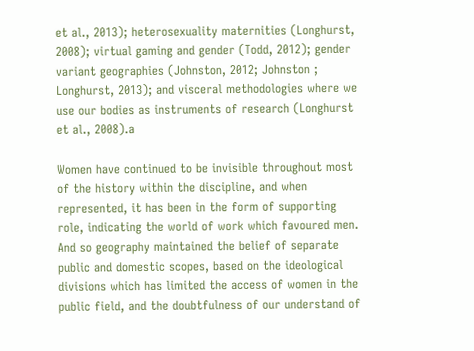et al., 2013); heterosexuality maternities (Longhurst, 2008); virtual gaming and gender (Todd, 2012); gender variant geographies (Johnston, 2012; Johnston ; Longhurst, 2013); and visceral methodologies where we use our bodies as instruments of research (Longhurst et al., 2008).a

Women have continued to be invisible throughout most of the history within the discipline, and when represented, it has been in the form of supporting role, indicating the world of work which favoured men. And so geography maintained the belief of separate public and domestic scopes, based on the ideological divisions which has limited the access of women in the public field, and the doubtfulness of our understand of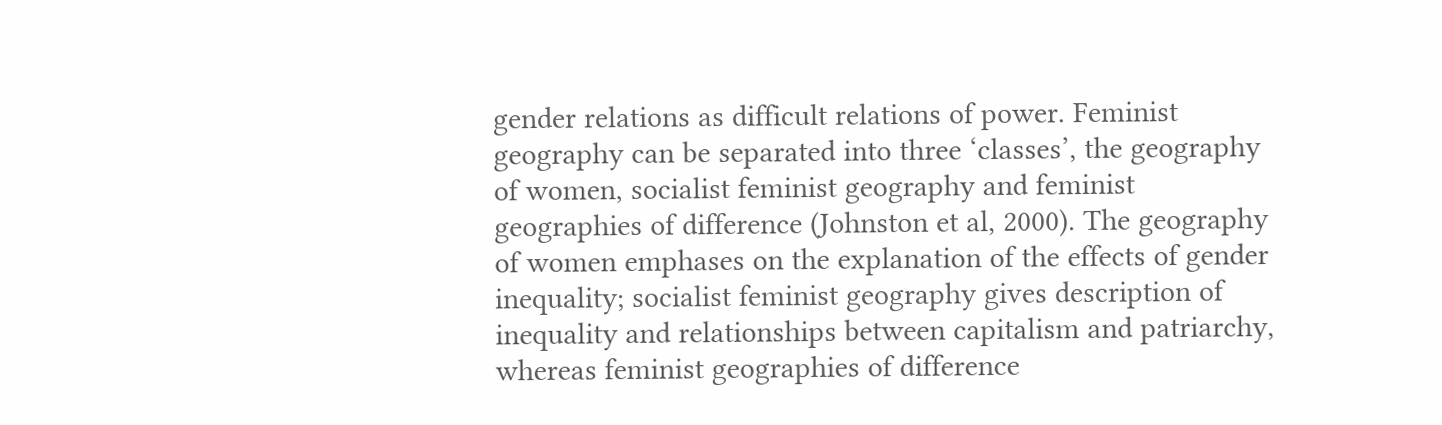gender relations as difficult relations of power. Feminist geography can be separated into three ‘classes’, the geography of women, socialist feminist geography and feminist geographies of difference (Johnston et al, 2000). The geography of women emphases on the explanation of the effects of gender inequality; socialist feminist geography gives description of inequality and relationships between capitalism and patriarchy, whereas feminist geographies of difference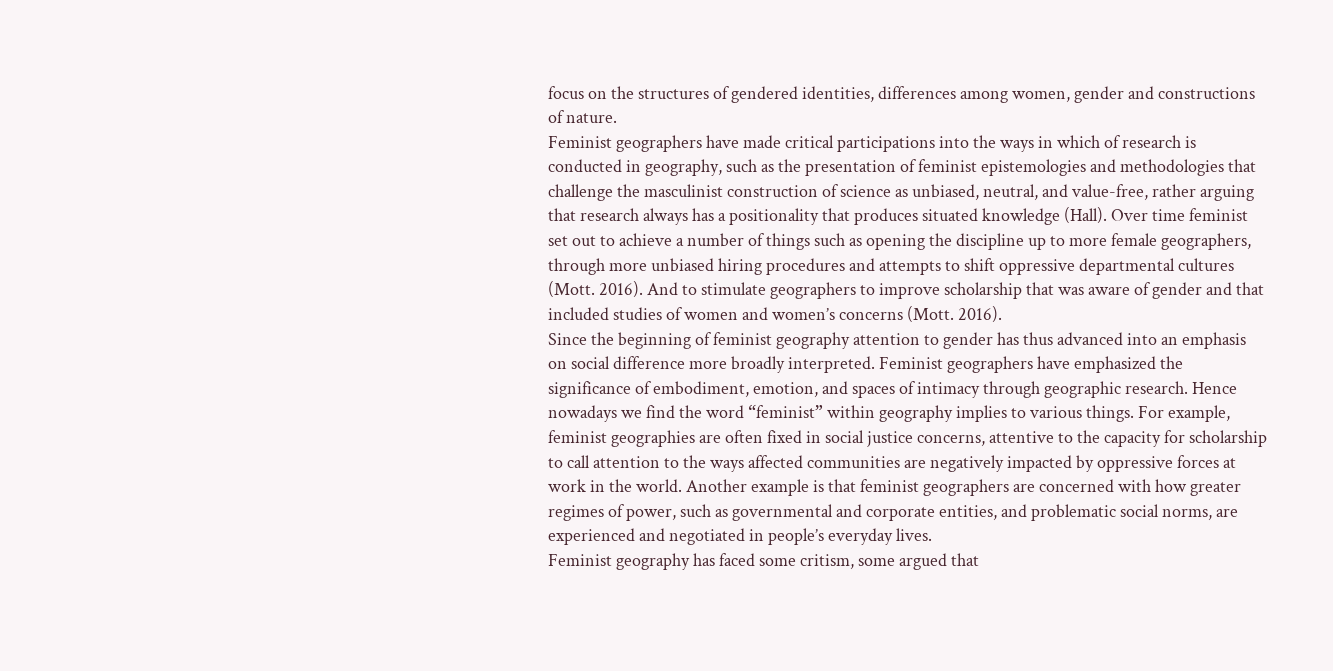focus on the structures of gendered identities, differences among women, gender and constructions of nature.
Feminist geographers have made critical participations into the ways in which of research is conducted in geography, such as the presentation of feminist epistemologies and methodologies that challenge the masculinist construction of science as unbiased, neutral, and value-free, rather arguing that research always has a positionality that produces situated knowledge (Hall). Over time feminist set out to achieve a number of things such as opening the discipline up to more female geographers, through more unbiased hiring procedures and attempts to shift oppressive departmental cultures (Mott. 2016). And to stimulate geographers to improve scholarship that was aware of gender and that included studies of women and women’s concerns (Mott. 2016).
Since the beginning of feminist geography attention to gender has thus advanced into an emphasis on social difference more broadly interpreted. Feminist geographers have emphasized the significance of embodiment, emotion, and spaces of intimacy through geographic research. Hence nowadays we find the word “feminist” within geography implies to various things. For example, feminist geographies are often fixed in social justice concerns, attentive to the capacity for scholarship to call attention to the ways affected communities are negatively impacted by oppressive forces at work in the world. Another example is that feminist geographers are concerned with how greater regimes of power, such as governmental and corporate entities, and problematic social norms, are experienced and negotiated in people’s everyday lives.
Feminist geography has faced some critism, some argued that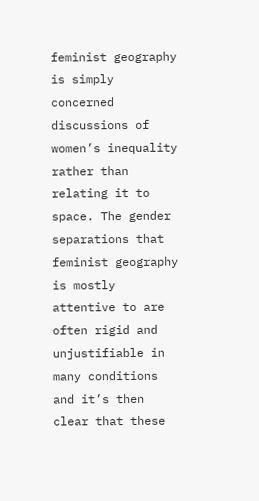feminist geography is simply concerned discussions of women’s inequality rather than relating it to space. The gender separations that feminist geography is mostly attentive to are often rigid and unjustifiable in many conditions and it’s then clear that these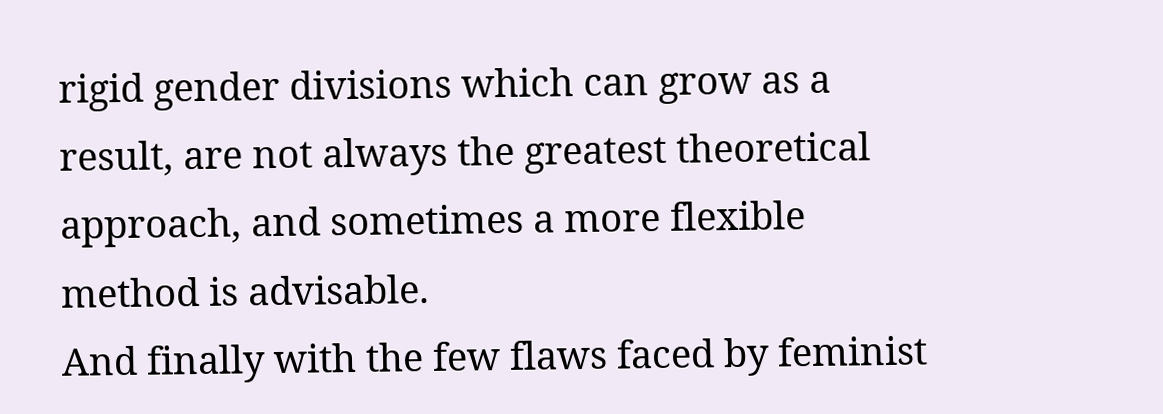rigid gender divisions which can grow as a result, are not always the greatest theoretical approach, and sometimes a more flexible method is advisable.
And finally with the few flaws faced by feminist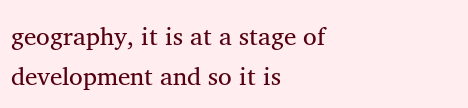geography, it is at a stage of development and so it is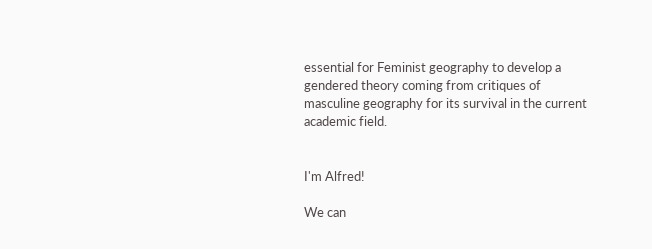essential for Feminist geography to develop a gendered theory coming from critiques of masculine geography for its survival in the current academic field.


I'm Alfred!

We can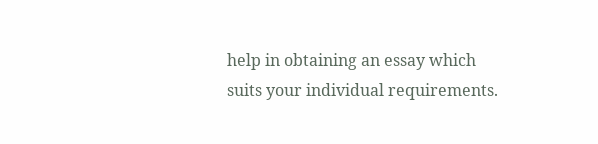help in obtaining an essay which suits your individual requirements.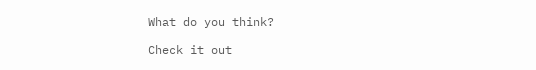What do you think?

Check it out